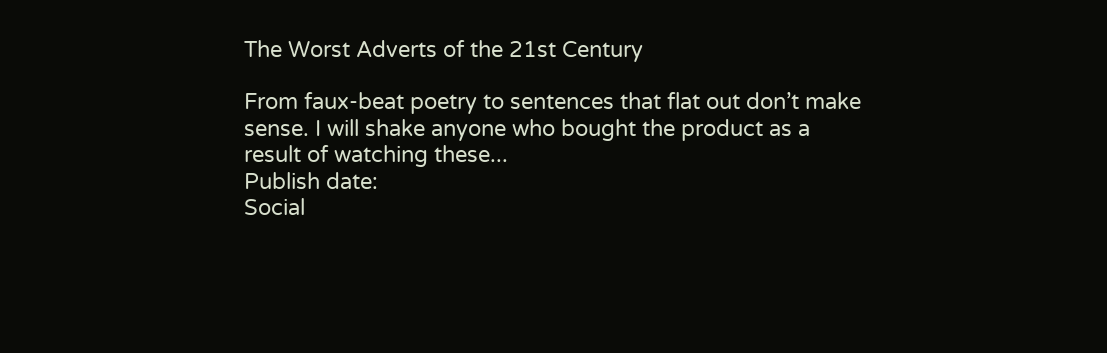The Worst Adverts of the 21st Century

From faux-beat poetry to sentences that flat out don’t make sense. I will shake anyone who bought the product as a result of watching these...
Publish date:
Social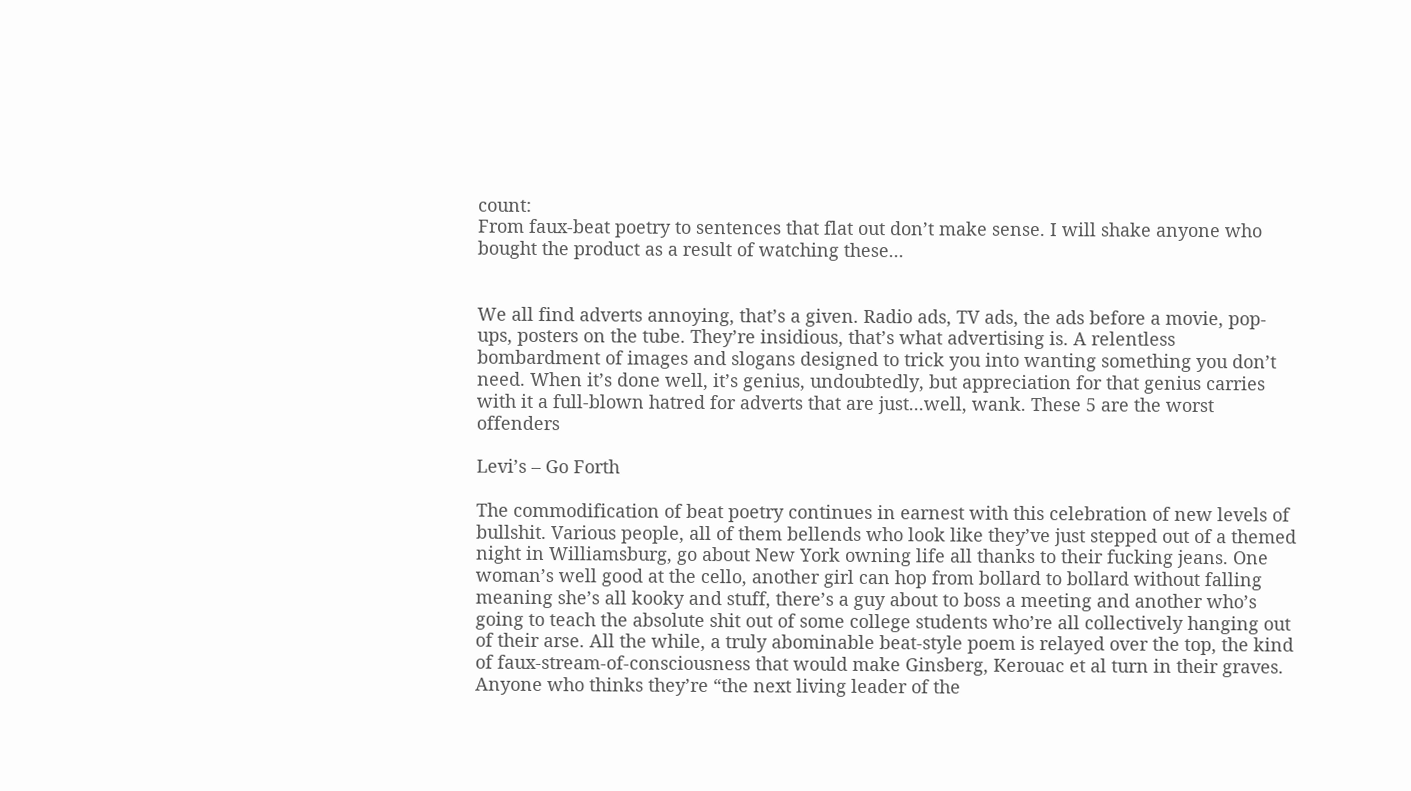count:
From faux-beat poetry to sentences that flat out don’t make sense. I will shake anyone who bought the product as a result of watching these...


We all find adverts annoying, that’s a given. Radio ads, TV ads, the ads before a movie, pop-ups, posters on the tube. They’re insidious, that’s what advertising is. A relentless bombardment of images and slogans designed to trick you into wanting something you don’t need. When it’s done well, it’s genius, undoubtedly, but appreciation for that genius carries with it a full-blown hatred for adverts that are just...well, wank. These 5 are the worst offenders

Levi’s – Go Forth

The commodification of beat poetry continues in earnest with this celebration of new levels of bullshit. Various people, all of them bellends who look like they’ve just stepped out of a themed night in Williamsburg, go about New York owning life all thanks to their fucking jeans. One woman’s well good at the cello, another girl can hop from bollard to bollard without falling meaning she’s all kooky and stuff, there’s a guy about to boss a meeting and another who’s going to teach the absolute shit out of some college students who’re all collectively hanging out of their arse. All the while, a truly abominable beat-style poem is relayed over the top, the kind of faux-stream-of-consciousness that would make Ginsberg, Kerouac et al turn in their graves. Anyone who thinks they’re “the next living leader of the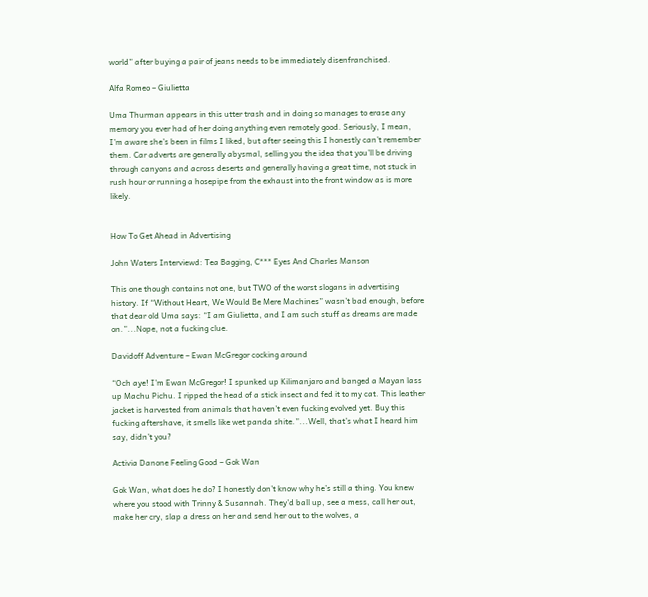world” after buying a pair of jeans needs to be immediately disenfranchised.

Alfa Romeo – Giulietta

Uma Thurman appears in this utter trash and in doing so manages to erase any memory you ever had of her doing anything even remotely good. Seriously, I mean, I’m aware she’s been in films I liked, but after seeing this I honestly can’t remember them. Car adverts are generally abysmal, selling you the idea that you’ll be driving through canyons and across deserts and generally having a great time, not stuck in rush hour or running a hosepipe from the exhaust into the front window as is more likely.


How To Get Ahead in Advertising

John Waters Interviewd: Tea Bagging, C*** Eyes And Charles Manson

This one though contains not one, but TWO of the worst slogans in advertising history. If “Without Heart, We Would Be Mere Machines” wasn’t bad enough, before that dear old Uma says: “I am Giulietta, and I am such stuff as dreams are made on.”...Nope, not a fucking clue.

Davidoff Adventure – Ewan McGregor cocking around

“Och aye! I’m Ewan McGregor! I spunked up Kilimanjaro and banged a Mayan lass up Machu Pichu. I ripped the head of a stick insect and fed it to my cat. This leather jacket is harvested from animals that haven’t even fucking evolved yet. Buy this fucking aftershave, it smells like wet panda shite.”...Well, that’s what I heard him say, didn’t you?

Activia Danone Feeling Good – Gok Wan

Gok Wan, what does he do? I honestly don’t know why he’s still a thing. You knew where you stood with Trinny & Susannah. They’d ball up, see a mess, call her out, make her cry, slap a dress on her and send her out to the wolves, a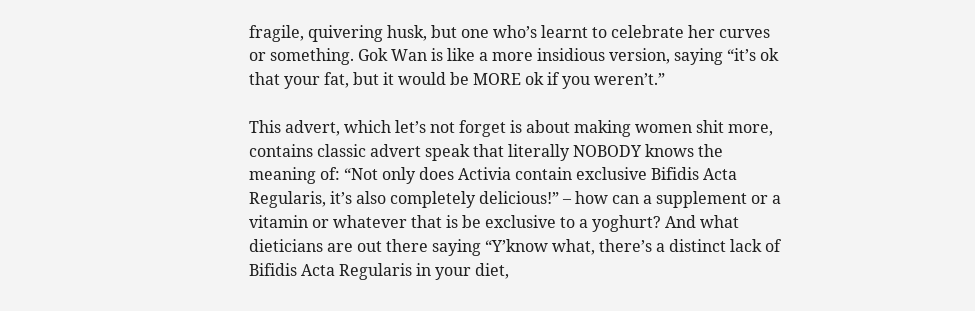fragile, quivering husk, but one who’s learnt to celebrate her curves or something. Gok Wan is like a more insidious version, saying “it’s ok that your fat, but it would be MORE ok if you weren’t.”

This advert, which let’s not forget is about making women shit more, contains classic advert speak that literally NOBODY knows the meaning of: “Not only does Activia contain exclusive Bifidis Acta Regularis, it’s also completely delicious!” – how can a supplement or a vitamin or whatever that is be exclusive to a yoghurt? And what dieticians are out there saying “Y’know what, there’s a distinct lack of Bifidis Acta Regularis in your diet,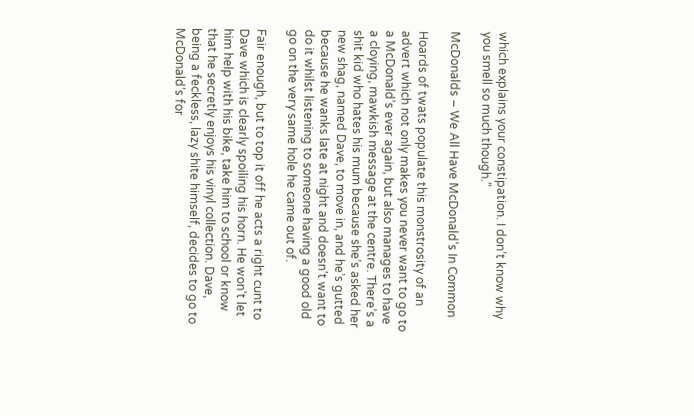which explains your constipation. I don’t know why you smell so much though.”

McDonalds – We All Have McDonald’s In Common

Hoards of twats populate this monstrosity of an advert which not only makes you never want to go to a McDonald’s ever again, but also manages to have a cloying, mawkish message at the centre. There’s a shit kid who hates his mum because she’s asked her new shag, named Dave, to move in, and he’s gutted because he wanks late at night and doesn’t want to do it whilst listening to someone having a good old go on the very same hole he came out of.

Fair enough, but to top it off he acts a right cunt to Dave which is clearly spoiling his horn. He won’t let him help with his bike, take him to school or know that he secretly enjoys his vinyl collection. Dave, being a feckless, lazy shite himself, decides to go to McDonald’s for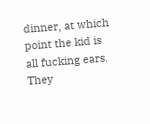dinner, at which point the kid is all fucking ears. They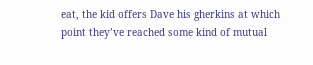eat, the kid offers Dave his gherkins at which point they’ve reached some kind of mutual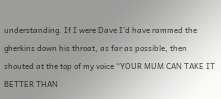understanding. If I were Dave I’d have rammed the gherkins down his throat, as far as possible, then shouted at the top of my voice “YOUR MUM CAN TAKE IT BETTER THAN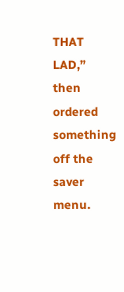THAT LAD,” then ordered something off the saver menu.